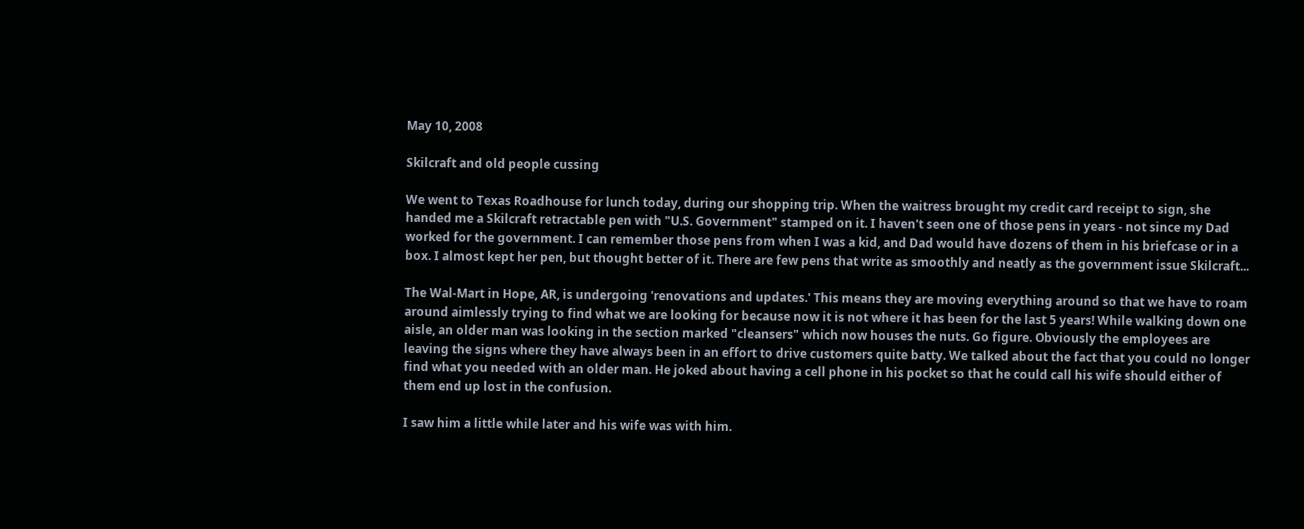May 10, 2008

Skilcraft and old people cussing

We went to Texas Roadhouse for lunch today, during our shopping trip. When the waitress brought my credit card receipt to sign, she handed me a Skilcraft retractable pen with "U.S. Government" stamped on it. I haven't seen one of those pens in years - not since my Dad worked for the government. I can remember those pens from when I was a kid, and Dad would have dozens of them in his briefcase or in a box. I almost kept her pen, but thought better of it. There are few pens that write as smoothly and neatly as the government issue Skilcraft...

The Wal-Mart in Hope, AR, is undergoing 'renovations and updates.' This means they are moving everything around so that we have to roam around aimlessly trying to find what we are looking for because now it is not where it has been for the last 5 years! While walking down one aisle, an older man was looking in the section marked "cleansers" which now houses the nuts. Go figure. Obviously the employees are leaving the signs where they have always been in an effort to drive customers quite batty. We talked about the fact that you could no longer find what you needed with an older man. He joked about having a cell phone in his pocket so that he could call his wife should either of them end up lost in the confusion.

I saw him a little while later and his wife was with him.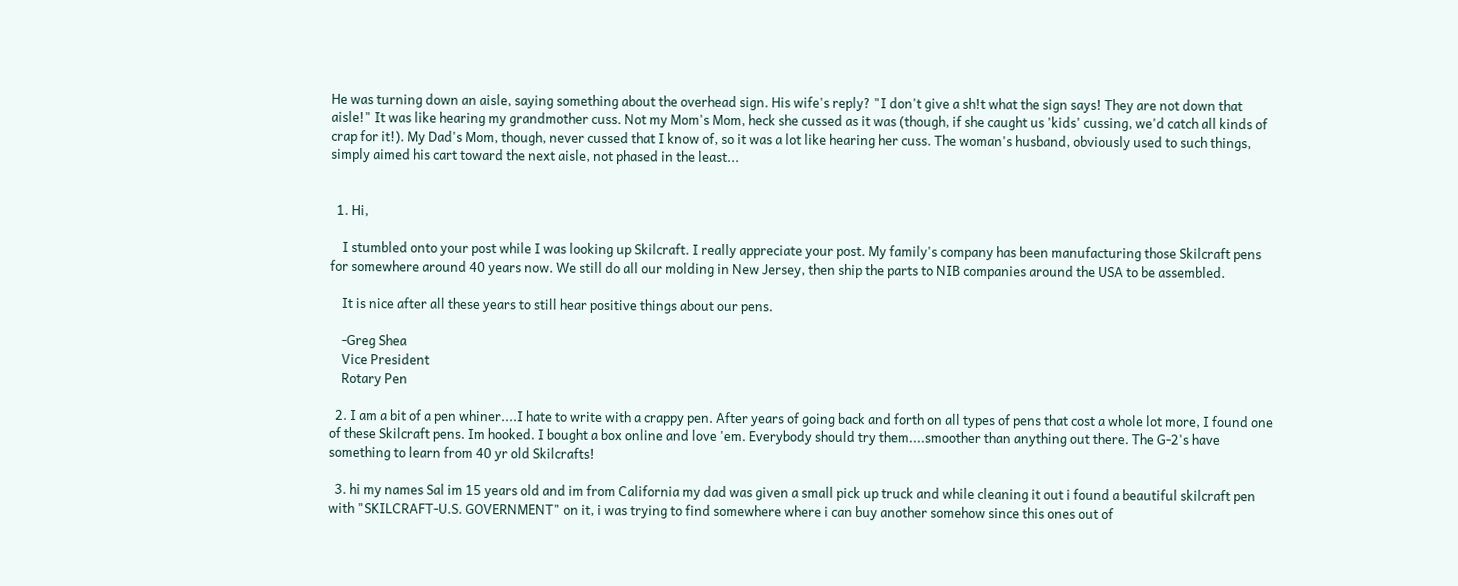He was turning down an aisle, saying something about the overhead sign. His wife's reply? "I don't give a sh!t what the sign says! They are not down that aisle!" It was like hearing my grandmother cuss. Not my Mom's Mom, heck she cussed as it was (though, if she caught us 'kids' cussing, we'd catch all kinds of crap for it!). My Dad's Mom, though, never cussed that I know of, so it was a lot like hearing her cuss. The woman's husband, obviously used to such things, simply aimed his cart toward the next aisle, not phased in the least...


  1. Hi,

    I stumbled onto your post while I was looking up Skilcraft. I really appreciate your post. My family's company has been manufacturing those Skilcraft pens for somewhere around 40 years now. We still do all our molding in New Jersey, then ship the parts to NIB companies around the USA to be assembled.

    It is nice after all these years to still hear positive things about our pens.

    -Greg Shea
    Vice President
    Rotary Pen

  2. I am a bit of a pen whiner....I hate to write with a crappy pen. After years of going back and forth on all types of pens that cost a whole lot more, I found one of these Skilcraft pens. Im hooked. I bought a box online and love 'em. Everybody should try them....smoother than anything out there. The G-2's have something to learn from 40 yr old Skilcrafts!

  3. hi my names Sal im 15 years old and im from California my dad was given a small pick up truck and while cleaning it out i found a beautiful skilcraft pen with "SKILCRAFT-U.S. GOVERNMENT" on it, i was trying to find somewhere where i can buy another somehow since this ones out of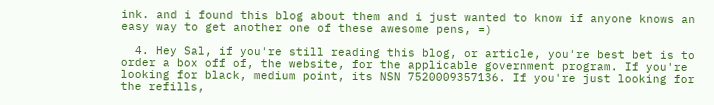ink. and i found this blog about them and i just wanted to know if anyone knows an easy way to get another one of these awesome pens, =)

  4. Hey Sal, if you're still reading this blog, or article, you're best bet is to order a box off of, the website, for the applicable government program. If you're looking for black, medium point, its NSN 7520009357136. If you're just looking for the refills,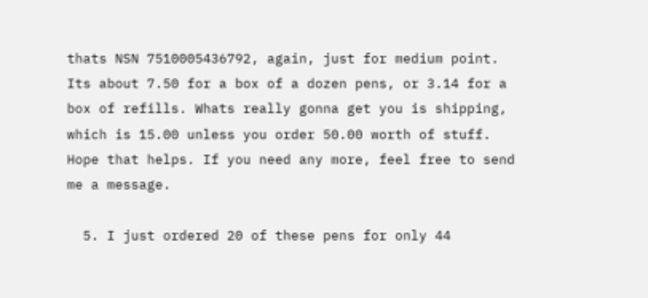thats NSN 7510005436792, again, just for medium point. Its about 7.50 for a box of a dozen pens, or 3.14 for a box of refills. Whats really gonna get you is shipping, which is 15.00 unless you order 50.00 worth of stuff. Hope that helps. If you need any more, feel free to send me a message.

  5. I just ordered 20 of these pens for only 44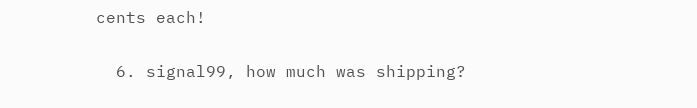cents each!

  6. signal99, how much was shipping?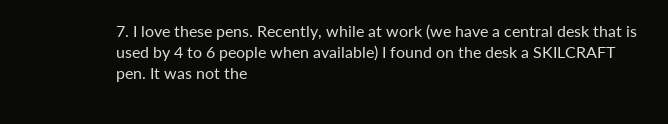7. I love these pens. Recently, while at work (we have a central desk that is used by 4 to 6 people when available) I found on the desk a SKILCRAFT pen. It was not the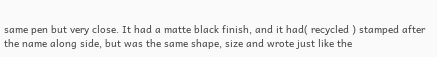same pen but very close. It had a matte black finish, and it had( recycled ) stamped after the name along side, but was the same shape, size and wrote just like the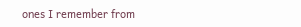ones I remember from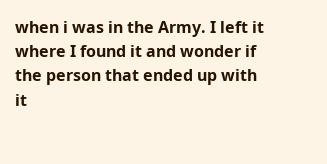when i was in the Army. I left it where I found it and wonder if the person that ended up with it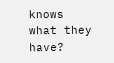knows what they have?